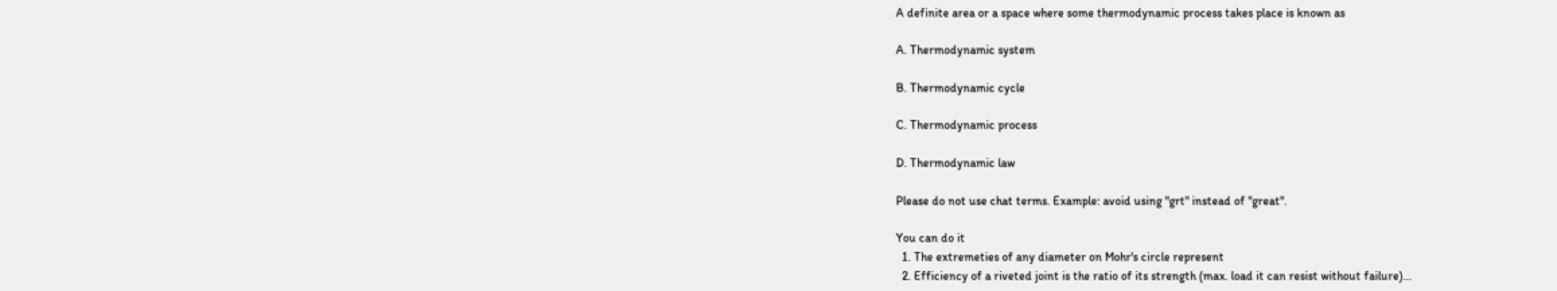A definite area or a space where some thermodynamic process takes place is known as

A. Thermodynamic system

B. Thermodynamic cycle

C. Thermodynamic process

D. Thermodynamic law

Please do not use chat terms. Example: avoid using "grt" instead of "great".

You can do it
  1. The extremeties of any diameter on Mohr's circle represent
  2. Efficiency of a riveted joint is the ratio of its strength (max. load it can resist without failure)…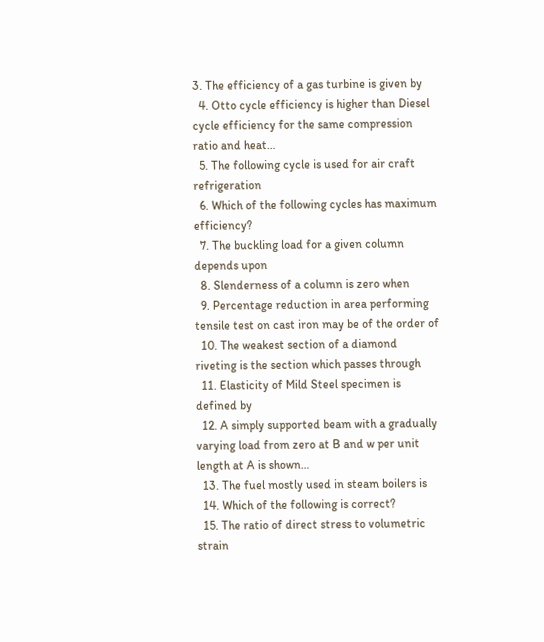3. The efficiency of a gas turbine is given by
  4. Otto cycle efficiency is higher than Diesel cycle efficiency for the same compression ratio and heat…
  5. The following cycle is used for air craft refrigeration
  6. Which of the following cycles has maximum efficiency?
  7. The buckling load for a given column depends upon
  8. Slenderness of a column is zero when
  9. Percentage reduction in area performing tensile test on cast iron may be of the order of
  10. The weakest section of a diamond riveting is the section which passes through
  11. Elasticity of Mild Steel specimen is defined by
  12. A simply supported beam with a gradually varying load from zero at B and w per unit length at A is shown…
  13. The fuel mostly used in steam boilers is
  14. Which of the following is correct?
  15. The ratio of direct stress to volumetric strain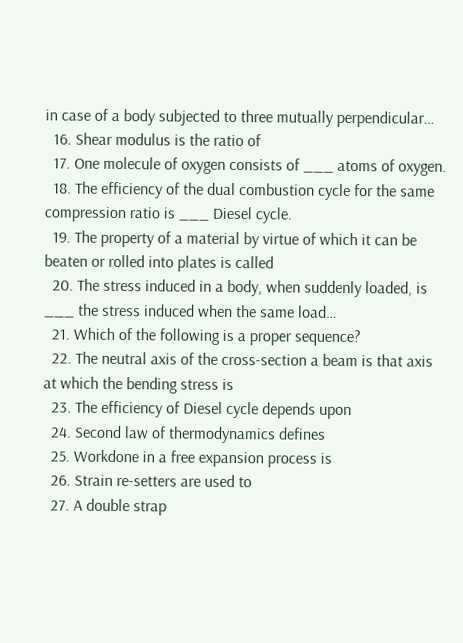in case of a body subjected to three mutually perpendicular…
  16. Shear modulus is the ratio of
  17. One molecule of oxygen consists of ___ atoms of oxygen.
  18. The efficiency of the dual combustion cycle for the same compression ratio is ___ Diesel cycle.
  19. The property of a material by virtue of which it can be beaten or rolled into plates is called
  20. The stress induced in a body, when suddenly loaded, is ___ the stress induced when the same load…
  21. Which of the following is a proper sequence?
  22. The neutral axis of the cross-section a beam is that axis at which the bending stress is
  23. The efficiency of Diesel cycle depends upon
  24. Second law of thermodynamics defines
  25. Workdone in a free expansion process is
  26. Strain re-setters are used to
  27. A double strap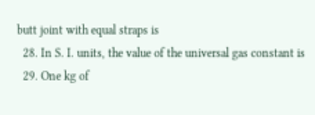butt joint with equal straps is
  28. In S. I. units, the value of the universal gas constant is
  29. One kg of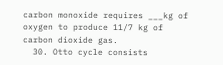carbon monoxide requires ___kg of oxygen to produce 11/7 kg of carbon dioxide gas.
  30. Otto cycle consists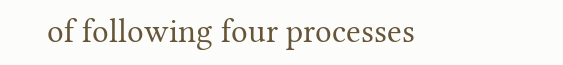of following four processes